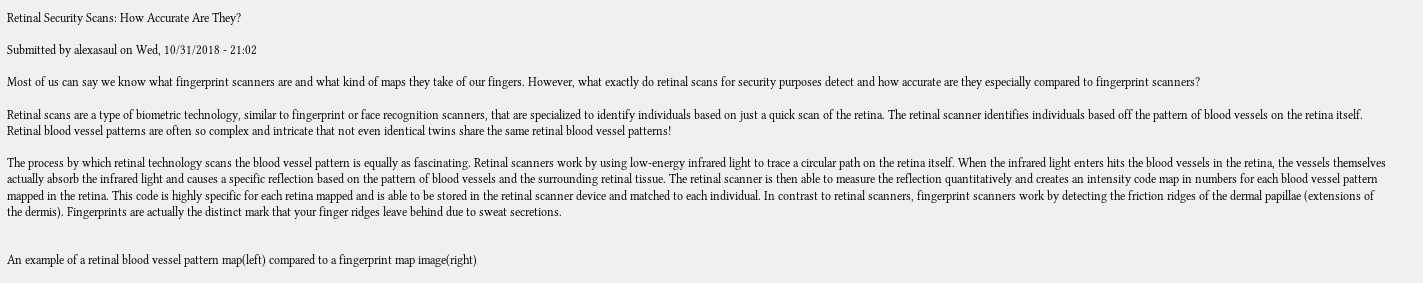Retinal Security Scans: How Accurate Are They?

Submitted by alexasaul on Wed, 10/31/2018 - 21:02

Most of us can say we know what fingerprint scanners are and what kind of maps they take of our fingers. However, what exactly do retinal scans for security purposes detect and how accurate are they especially compared to fingerprint scanners?

Retinal scans are a type of biometric technology, similar to fingerprint or face recognition scanners, that are specialized to identify individuals based on just a quick scan of the retina. The retinal scanner identifies individuals based off the pattern of blood vessels on the retina itself. Retinal blood vessel patterns are often so complex and intricate that not even identical twins share the same retinal blood vessel patterns!

The process by which retinal technology scans the blood vessel pattern is equally as fascinating. Retinal scanners work by using low-energy infrared light to trace a circular path on the retina itself. When the infrared light enters hits the blood vessels in the retina, the vessels themselves actually absorb the infrared light and causes a specific reflection based on the pattern of blood vessels and the surrounding retinal tissue. The retinal scanner is then able to measure the reflection quantitatively and creates an intensity code map in numbers for each blood vessel pattern mapped in the retina. This code is highly specific for each retina mapped and is able to be stored in the retinal scanner device and matched to each individual. In contrast to retinal scanners, fingerprint scanners work by detecting the friction ridges of the dermal papillae (extensions of the dermis). Fingerprints are actually the distinct mark that your finger ridges leave behind due to sweat secretions.


An example of a retinal blood vessel pattern map(left) compared to a fingerprint map image(right)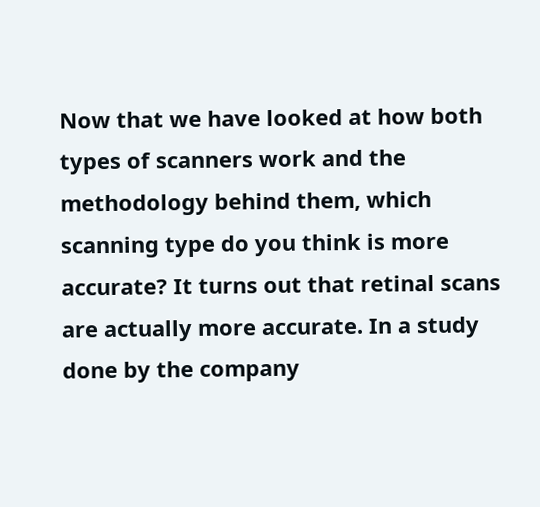Now that we have looked at how both types of scanners work and the methodology behind them, which scanning type do you think is more accurate? It turns out that retinal scans are actually more accurate. In a study done by the company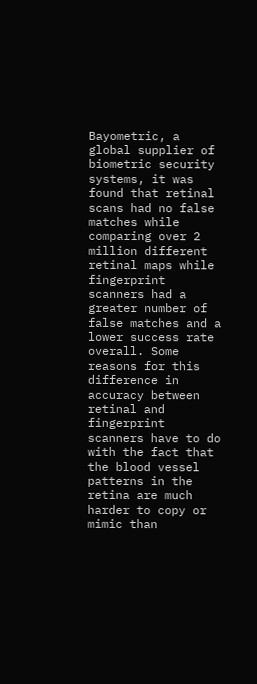Bayometric, a global supplier of biometric security systems, it was found that retinal scans had no false matches while comparing over 2 million different retinal maps while fingerprint scanners had a greater number of false matches and a lower success rate overall. Some reasons for this difference in accuracy between retinal and fingerprint scanners have to do with the fact that the blood vessel patterns in the retina are much harder to copy or mimic than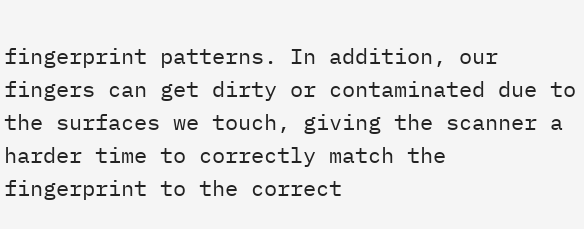fingerprint patterns. In addition, our fingers can get dirty or contaminated due to the surfaces we touch, giving the scanner a harder time to correctly match the fingerprint to the correct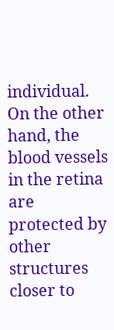individual. On the other hand, the blood vessels in the retina are protected by other structures closer to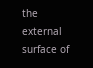the external surface of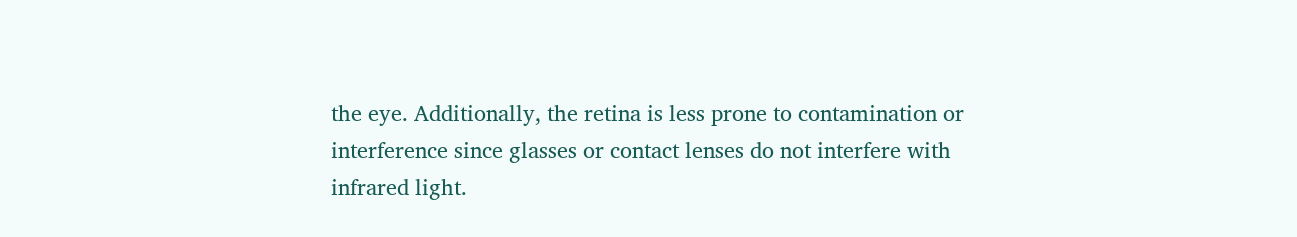the eye. Additionally, the retina is less prone to contamination or interference since glasses or contact lenses do not interfere with infrared light.